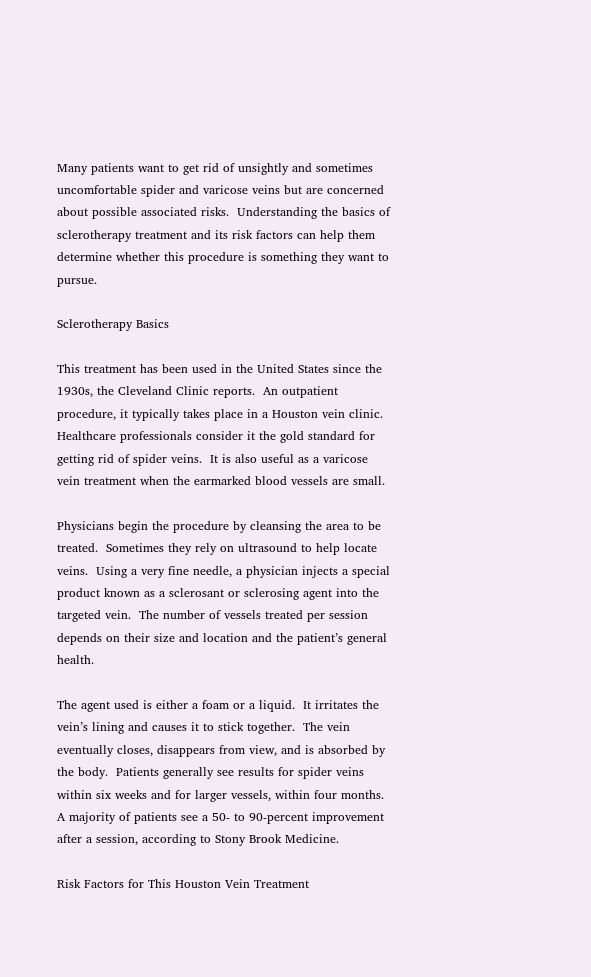Many patients want to get rid of unsightly and sometimes uncomfortable spider and varicose veins but are concerned about possible associated risks.  Understanding the basics of  sclerotherapy treatment and its risk factors can help them determine whether this procedure is something they want to pursue.

Sclerotherapy Basics

This treatment has been used in the United States since the 1930s, the Cleveland Clinic reports.  An outpatient procedure, it typically takes place in a Houston vein clinic.  Healthcare professionals consider it the gold standard for getting rid of spider veins.  It is also useful as a varicose vein treatment when the earmarked blood vessels are small.

Physicians begin the procedure by cleansing the area to be treated.  Sometimes they rely on ultrasound to help locate veins.  Using a very fine needle, a physician injects a special product known as a sclerosant or sclerosing agent into the targeted vein.  The number of vessels treated per session depends on their size and location and the patient’s general health.

The agent used is either a foam or a liquid.  It irritates the vein’s lining and causes it to stick together.  The vein eventually closes, disappears from view, and is absorbed by the body.  Patients generally see results for spider veins within six weeks and for larger vessels, within four months.  A majority of patients see a 50- to 90-percent improvement after a session, according to Stony Brook Medicine.

Risk Factors for This Houston Vein Treatment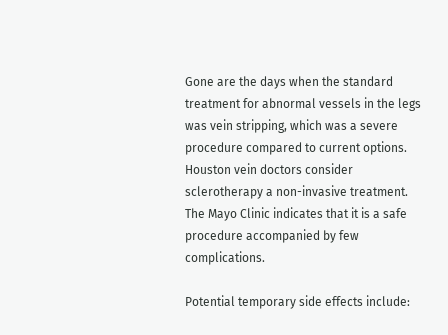Gone are the days when the standard treatment for abnormal vessels in the legs was vein stripping, which was a severe procedure compared to current options.  Houston vein doctors consider sclerotherapy a non-invasive treatment.  The Mayo Clinic indicates that it is a safe procedure accompanied by few complications.

Potential temporary side effects include: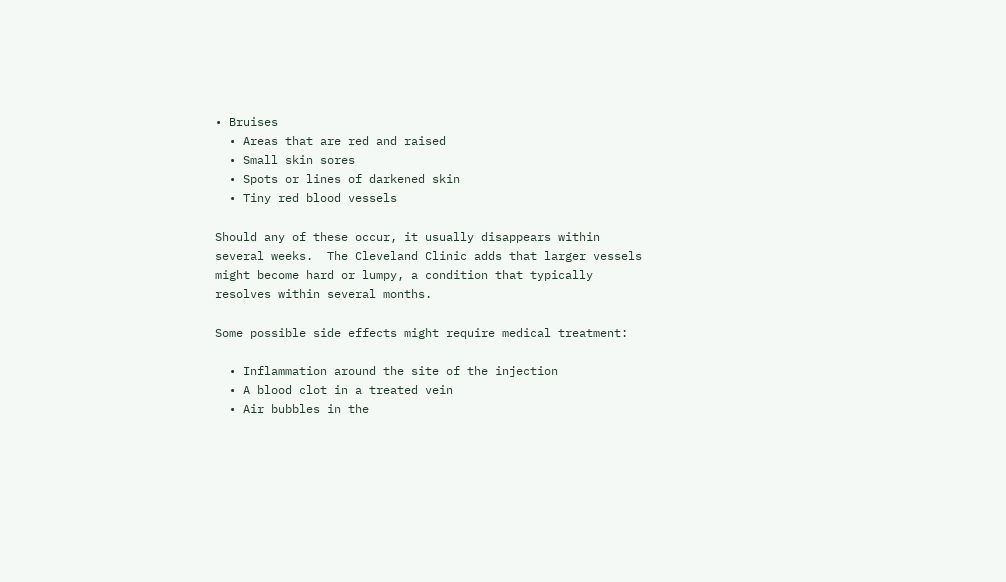• Bruises
  • Areas that are red and raised
  • Small skin sores
  • Spots or lines of darkened skin
  • Tiny red blood vessels

Should any of these occur, it usually disappears within several weeks.  The Cleveland Clinic adds that larger vessels might become hard or lumpy, a condition that typically resolves within several months.

Some possible side effects might require medical treatment:

  • Inflammation around the site of the injection
  • A blood clot in a treated vein
  • Air bubbles in the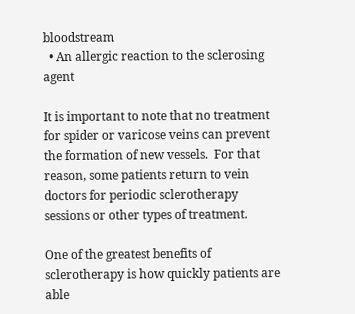bloodstream
  • An allergic reaction to the sclerosing agent

It is important to note that no treatment for spider or varicose veins can prevent the formation of new vessels.  For that reason, some patients return to vein doctors for periodic sclerotherapy sessions or other types of treatment.

One of the greatest benefits of sclerotherapy is how quickly patients are able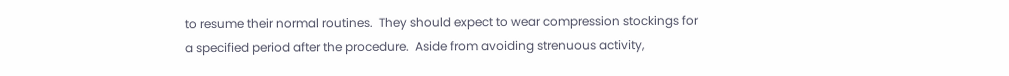to resume their normal routines.  They should expect to wear compression stockings for a specified period after the procedure.  Aside from avoiding strenuous activity,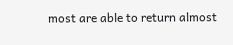most are able to return almost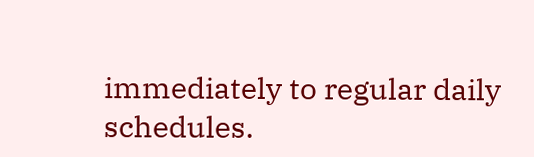immediately to regular daily schedules.